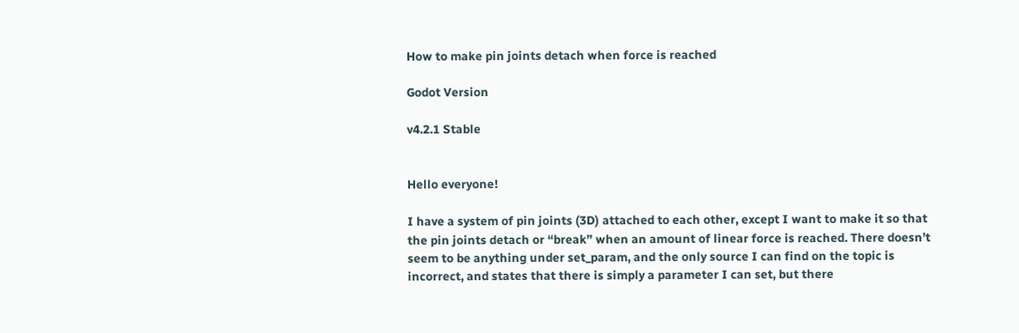How to make pin joints detach when force is reached

Godot Version

v4.2.1 Stable


Hello everyone!

I have a system of pin joints (3D) attached to each other, except I want to make it so that the pin joints detach or “break” when an amount of linear force is reached. There doesn’t seem to be anything under set_param, and the only source I can find on the topic is incorrect, and states that there is simply a parameter I can set, but there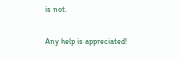is not.

Any help is appreciated!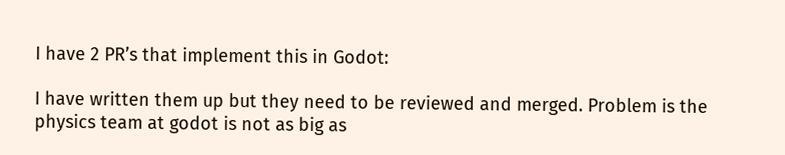I have 2 PR’s that implement this in Godot:

I have written them up but they need to be reviewed and merged. Problem is the physics team at godot is not as big as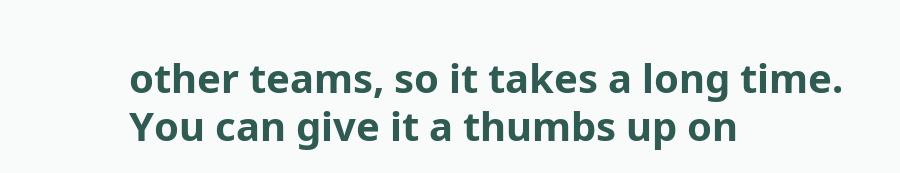other teams, so it takes a long time. You can give it a thumbs up on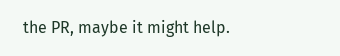the PR, maybe it might help.